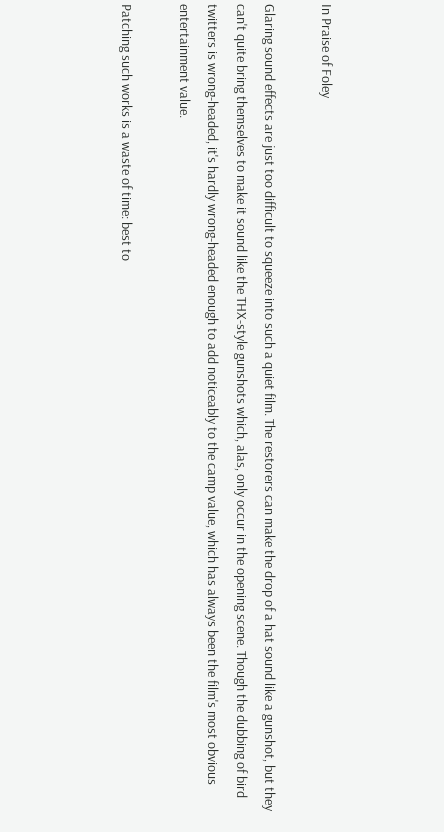In Praise of Foley

Glaring sound effects are just too difficult to squeeze into such a quiet film. The restorers can make the drop of a hat sound like a gunshot, but they can't quite bring themselves to make it sound like the THX-style gunshots which, alas, only occur in the opening scene. Though the dubbing of bird twitters is wrong-headed, it's hardly wrong-headed enough to add noticeably to the camp value, which has always been the film's most obvious entertainment value.

Patching such works is a waste of time: best to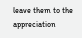leave them to the appreciation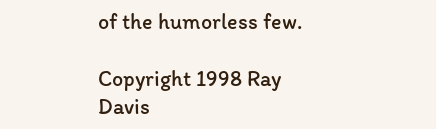of the humorless few.

Copyright 1998 Ray Davis